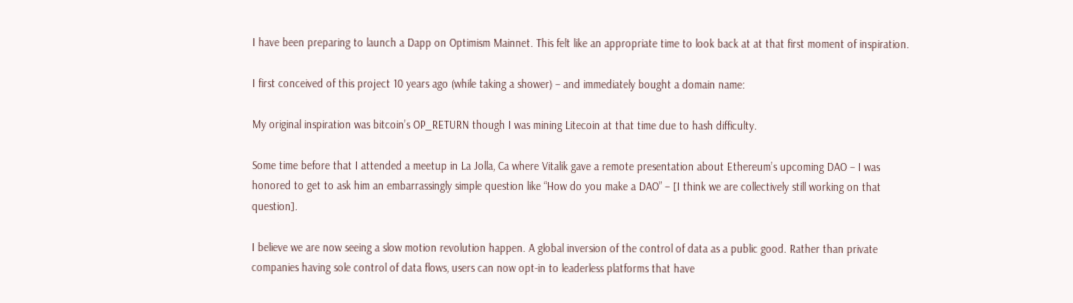I have been preparing to launch a Dapp on Optimism Mainnet. This felt like an appropriate time to look back at at that first moment of inspiration.

I first conceived of this project 10 years ago (while taking a shower) – and immediately bought a domain name:

My original inspiration was bitcoin’s OP_RETURN though I was mining Litecoin at that time due to hash difficulty.

Some time before that I attended a meetup in La Jolla, Ca where Vitalik gave a remote presentation about Ethereum’s upcoming DAO – I was honored to get to ask him an embarrassingly simple question like “How do you make a DAO” – [I think we are collectively still working on that question].

I believe we are now seeing a slow motion revolution happen. A global inversion of the control of data as a public good. Rather than private companies having sole control of data flows, users can now opt-in to leaderless platforms that have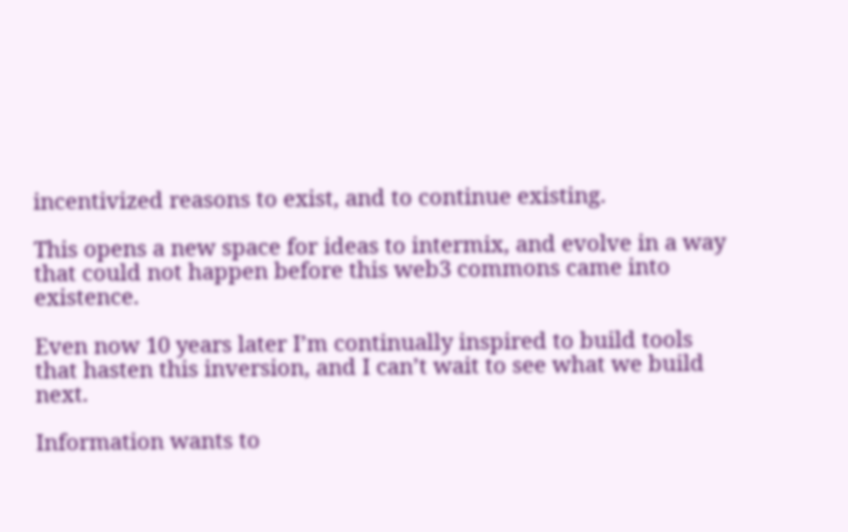incentivized reasons to exist, and to continue existing.

This opens a new space for ideas to intermix, and evolve in a way that could not happen before this web3 commons came into existence.

Even now 10 years later I’m continually inspired to build tools that hasten this inversion, and I can’t wait to see what we build next.

Information wants to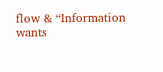flow & “Information wants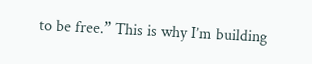to be free.” This is why I’m building